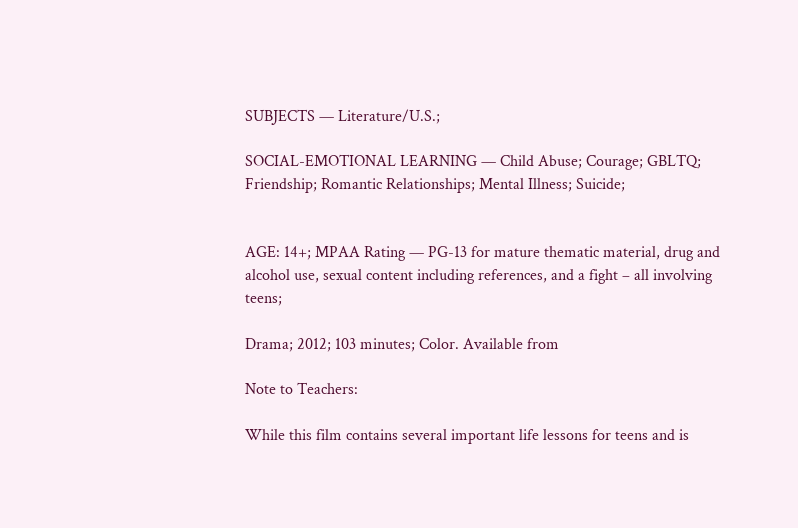SUBJECTS — Literature/U.S.;

SOCIAL-EMOTIONAL LEARNING — Child Abuse; Courage; GBLTQ; Friendship; Romantic Relationships; Mental Illness; Suicide;


AGE: 14+; MPAA Rating — PG-13 for mature thematic material, drug and alcohol use, sexual content including references, and a fight – all involving teens;

Drama; 2012; 103 minutes; Color. Available from

Note to Teachers:

While this film contains several important life lessons for teens and is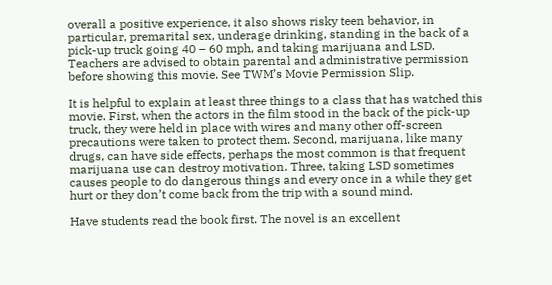overall a positive experience, it also shows risky teen behavior, in particular, premarital sex, underage drinking, standing in the back of a pick-up truck going 40 – 60 mph, and taking marijuana and LSD. Teachers are advised to obtain parental and administrative permission before showing this movie. See TWM’s Movie Permission Slip.

It is helpful to explain at least three things to a class that has watched this movie. First, when the actors in the film stood in the back of the pick-up truck, they were held in place with wires and many other off-screen precautions were taken to protect them. Second, marijuana, like many drugs, can have side effects, perhaps the most common is that frequent marijuana use can destroy motivation. Three, taking LSD sometimes causes people to do dangerous things and every once in a while they get hurt or they don’t come back from the trip with a sound mind.

Have students read the book first. The novel is an excellent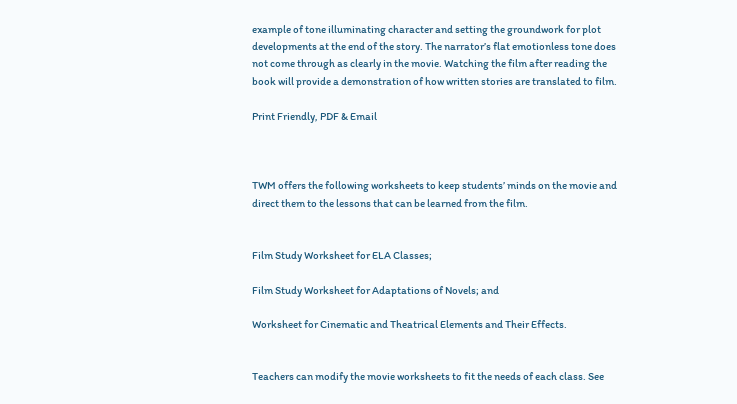example of tone illuminating character and setting the groundwork for plot developments at the end of the story. The narrator’s flat emotionless tone does not come through as clearly in the movie. Watching the film after reading the book will provide a demonstration of how written stories are translated to film.

Print Friendly, PDF & Email



TWM offers the following worksheets to keep students’ minds on the movie and direct them to the lessons that can be learned from the film.


Film Study Worksheet for ELA Classes;

Film Study Worksheet for Adaptations of Novels; and

Worksheet for Cinematic and Theatrical Elements and Their Effects.


Teachers can modify the movie worksheets to fit the needs of each class. See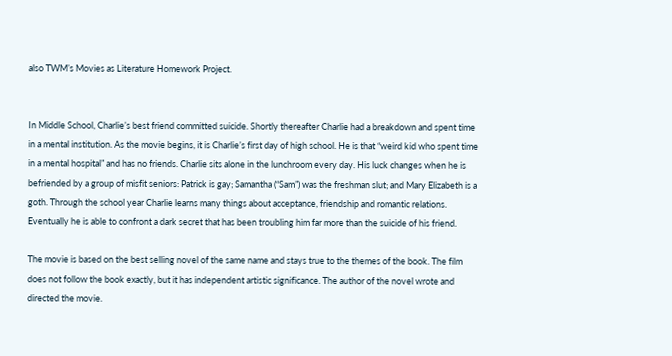also TWM’s Movies as Literature Homework Project.


In Middle School, Charlie’s best friend committed suicide. Shortly thereafter Charlie had a breakdown and spent time in a mental institution. As the movie begins, it is Charlie’s first day of high school. He is that “weird kid who spent time in a mental hospital” and has no friends. Charlie sits alone in the lunchroom every day. His luck changes when he is befriended by a group of misfit seniors: Patrick is gay; Samantha (“Sam”) was the freshman slut; and Mary Elizabeth is a goth. Through the school year Charlie learns many things about acceptance, friendship and romantic relations. Eventually he is able to confront a dark secret that has been troubling him far more than the suicide of his friend.

The movie is based on the best selling novel of the same name and stays true to the themes of the book. The film does not follow the book exactly, but it has independent artistic significance. The author of the novel wrote and directed the movie.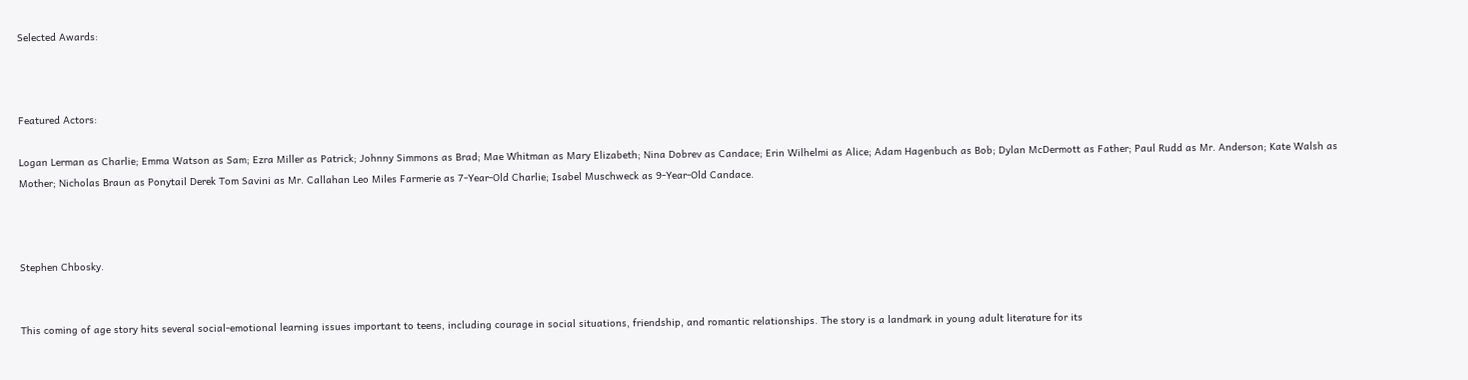Selected Awards:



Featured Actors:

Logan Lerman as Charlie; Emma Watson as Sam; Ezra Miller as Patrick; Johnny Simmons as Brad; Mae Whitman as Mary Elizabeth; Nina Dobrev as Candace; Erin Wilhelmi as Alice; Adam Hagenbuch as Bob; Dylan McDermott as Father; Paul Rudd as Mr. Anderson; Kate Walsh as Mother; Nicholas Braun as Ponytail Derek Tom Savini as Mr. Callahan Leo Miles Farmerie as 7-Year-Old Charlie; Isabel Muschweck as 9-Year-Old Candace.



Stephen Chbosky.


This coming of age story hits several social-emotional learning issues important to teens, including courage in social situations, friendship, and romantic relationships. The story is a landmark in young adult literature for its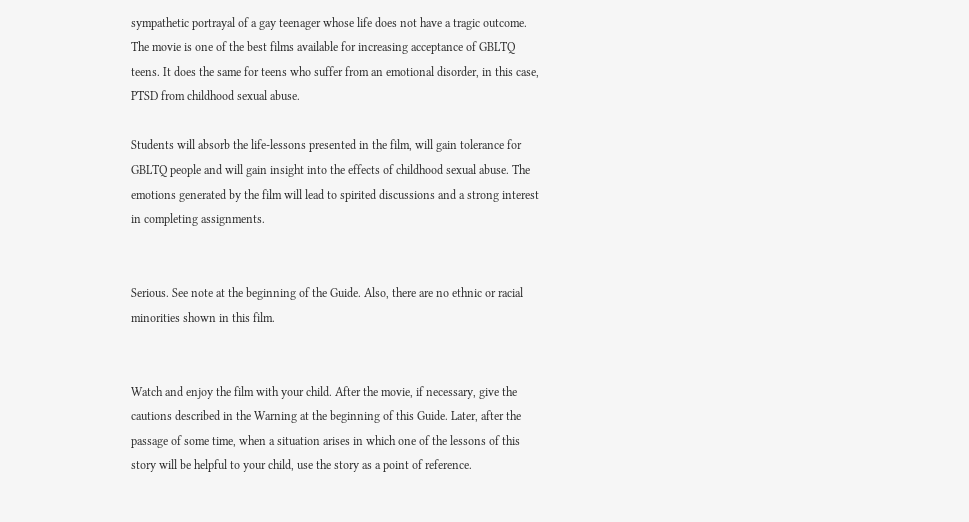sympathetic portrayal of a gay teenager whose life does not have a tragic outcome. The movie is one of the best films available for increasing acceptance of GBLTQ teens. It does the same for teens who suffer from an emotional disorder, in this case, PTSD from childhood sexual abuse.

Students will absorb the life-lessons presented in the film, will gain tolerance for GBLTQ people and will gain insight into the effects of childhood sexual abuse. The emotions generated by the film will lead to spirited discussions and a strong interest in completing assignments.


Serious. See note at the beginning of the Guide. Also, there are no ethnic or racial minorities shown in this film.


Watch and enjoy the film with your child. After the movie, if necessary, give the cautions described in the Warning at the beginning of this Guide. Later, after the passage of some time, when a situation arises in which one of the lessons of this story will be helpful to your child, use the story as a point of reference.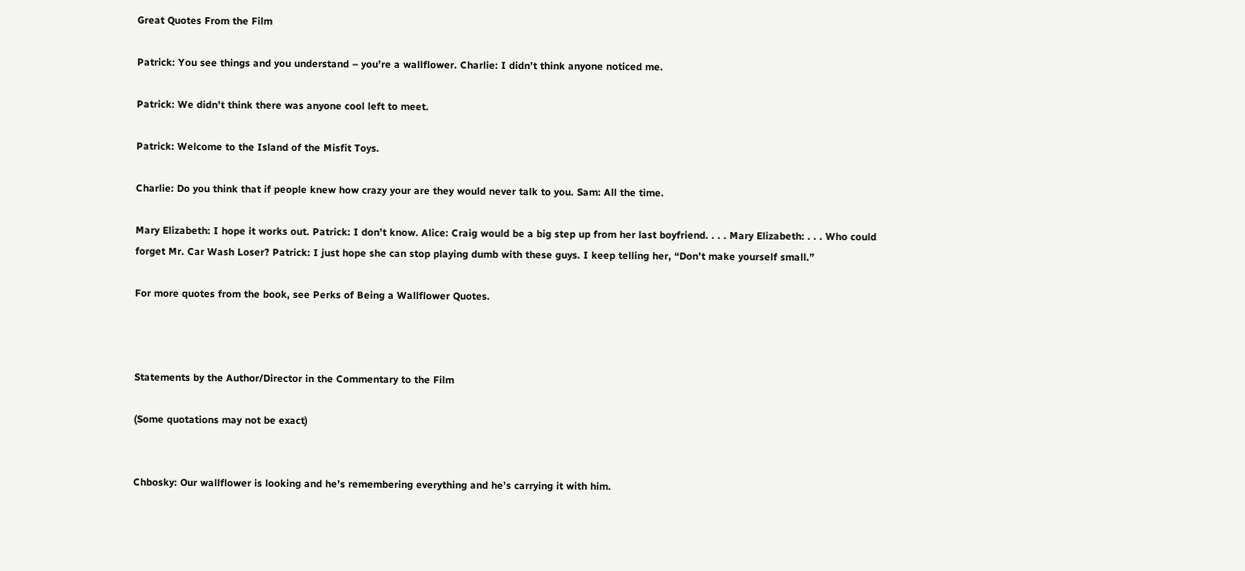Great Quotes From the Film

Patrick: You see things and you understand – you’re a wallflower. Charlie: I didn’t think anyone noticed me.

Patrick: We didn’t think there was anyone cool left to meet.

Patrick: Welcome to the Island of the Misfit Toys.

Charlie: Do you think that if people knew how crazy your are they would never talk to you. Sam: All the time.

Mary Elizabeth: I hope it works out. Patrick: I don’t know. Alice: Craig would be a big step up from her last boyfriend. . . . Mary Elizabeth: . . . Who could forget Mr. Car Wash Loser? Patrick: I just hope she can stop playing dumb with these guys. I keep telling her, “Don’t make yourself small.”

For more quotes from the book, see Perks of Being a Wallflower Quotes.



Statements by the Author/Director in the Commentary to the Film

(Some quotations may not be exact)


Chbosky: Our wallflower is looking and he’s remembering everything and he’s carrying it with him.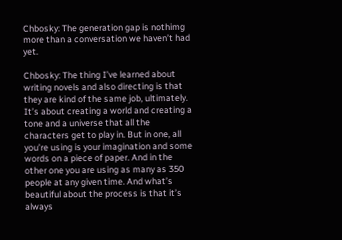Chbosky: The generation gap is nothimg more than a conversation we haven’t had yet.

Chbosky: The thing I’ve learned about writing novels and also directing is that they are kind of the same job, ultimately. It’s about creating a world and creating a tone and a universe that all the characters get to play in. But in one, all you’re using is your imagination and some words on a piece of paper. And in the other one you are using as many as 350 people at any given time. And what’s beautiful about the process is that it’s always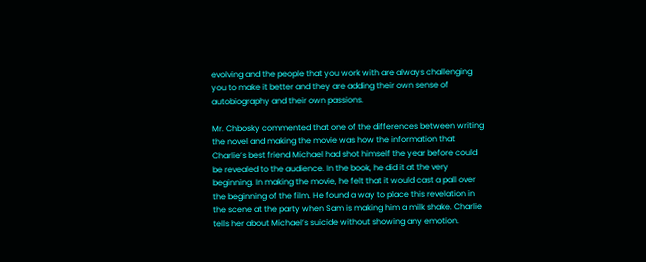evolving and the people that you work with are always challenging you to make it better and they are adding their own sense of autobiography and their own passions.

Mr. Chbosky commented that one of the differences between writing the novel and making the movie was how the information that Charlie’s best friend Michael had shot himself the year before could be revealed to the audience. In the book, he did it at the very beginning. In making the movie, he felt that it would cast a pall over the beginning of the film. He found a way to place this revelation in the scene at the party when Sam is making him a milk shake. Charlie tells her about Michael’s suicide without showing any emotion.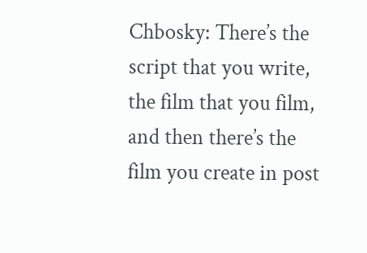Chbosky: There’s the script that you write, the film that you film, and then there’s the film you create in post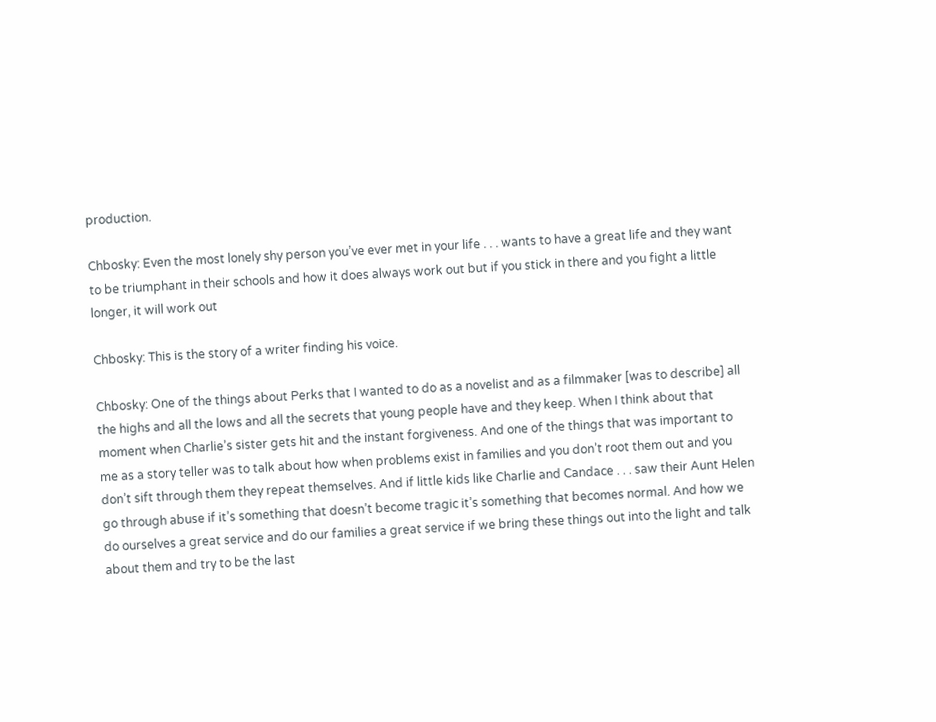production.

Chbosky: Even the most lonely shy person you’ve ever met in your life . . . wants to have a great life and they want to be triumphant in their schools and how it does always work out but if you stick in there and you fight a little longer, it will work out

Chbosky: This is the story of a writer finding his voice.

Chbosky: One of the things about Perks that I wanted to do as a novelist and as a filmmaker [was to describe] all the highs and all the lows and all the secrets that young people have and they keep. When I think about that moment when Charlie’s sister gets hit and the instant forgiveness. And one of the things that was important to me as a story teller was to talk about how when problems exist in families and you don’t root them out and you don’t sift through them they repeat themselves. And if little kids like Charlie and Candace . . . saw their Aunt Helen go through abuse if it’s something that doesn’t become tragic it’s something that becomes normal. And how we do ourselves a great service and do our families a great service if we bring these things out into the light and talk about them and try to be the last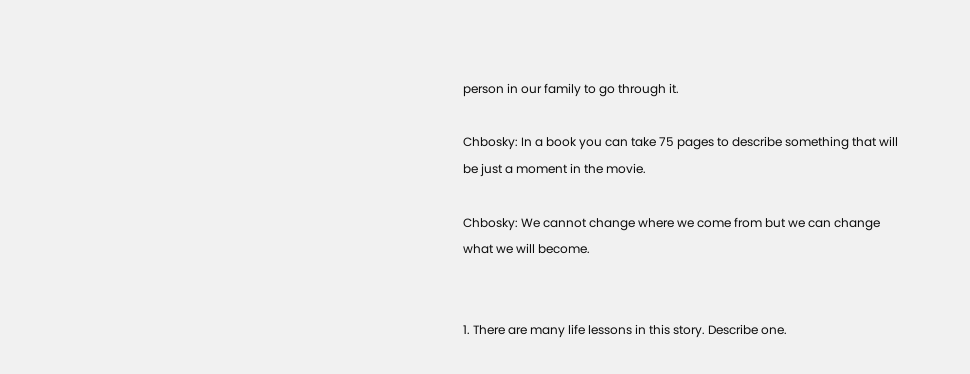person in our family to go through it.

Chbosky: In a book you can take 75 pages to describe something that will be just a moment in the movie.

Chbosky: We cannot change where we come from but we can change what we will become.


1. There are many life lessons in this story. Describe one.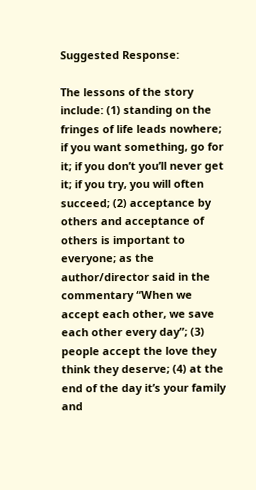Suggested Response:

The lessons of the story include: (1) standing on the fringes of life leads nowhere; if you want something, go for it; if you don’t you’ll never get it; if you try, you will often succeed; (2) acceptance by others and acceptance of others is important to everyone; as the author/director said in the commentary “When we accept each other, we save each other every day”; (3) people accept the love they think they deserve; (4) at the end of the day it’s your family and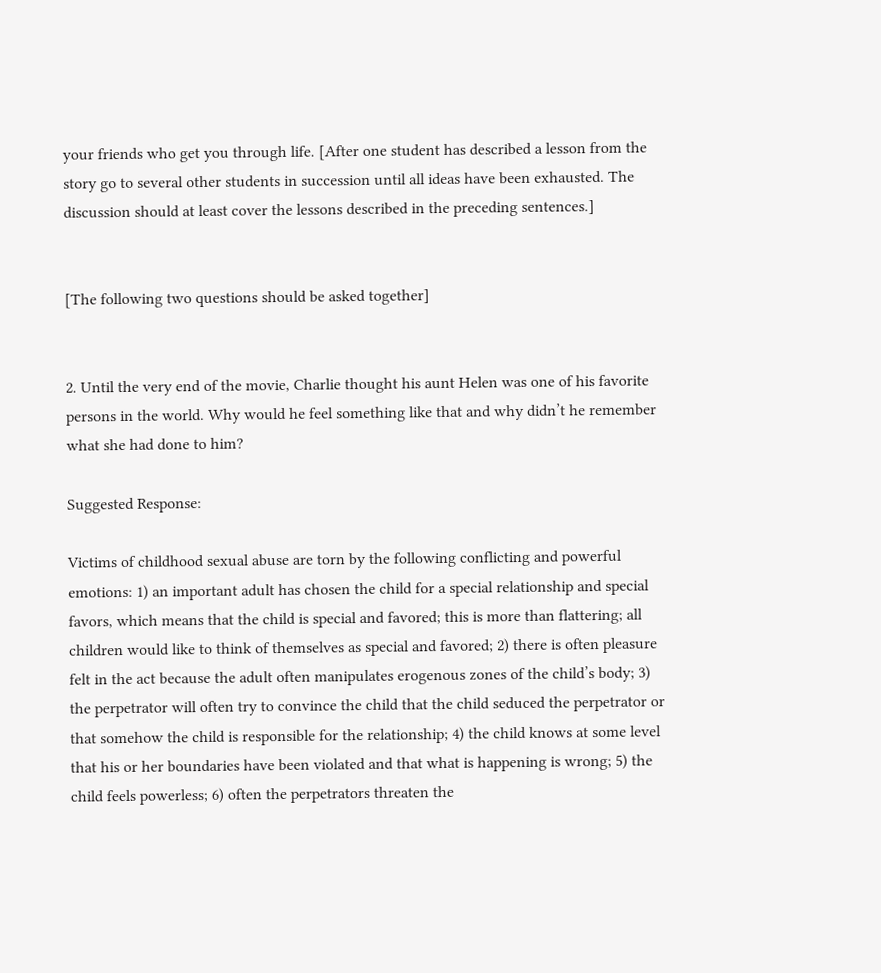your friends who get you through life. [After one student has described a lesson from the story go to several other students in succession until all ideas have been exhausted. The discussion should at least cover the lessons described in the preceding sentences.]


[The following two questions should be asked together]


2. Until the very end of the movie, Charlie thought his aunt Helen was one of his favorite persons in the world. Why would he feel something like that and why didn’t he remember what she had done to him?

Suggested Response:

Victims of childhood sexual abuse are torn by the following conflicting and powerful emotions: 1) an important adult has chosen the child for a special relationship and special favors, which means that the child is special and favored; this is more than flattering; all children would like to think of themselves as special and favored; 2) there is often pleasure felt in the act because the adult often manipulates erogenous zones of the child’s body; 3) the perpetrator will often try to convince the child that the child seduced the perpetrator or that somehow the child is responsible for the relationship; 4) the child knows at some level that his or her boundaries have been violated and that what is happening is wrong; 5) the child feels powerless; 6) often the perpetrators threaten the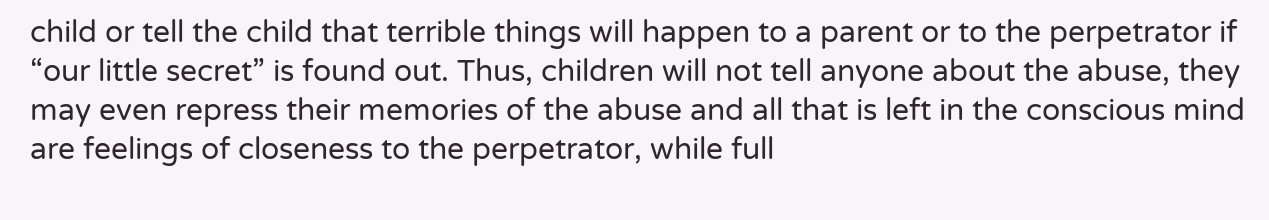child or tell the child that terrible things will happen to a parent or to the perpetrator if “our little secret” is found out. Thus, children will not tell anyone about the abuse, they may even repress their memories of the abuse and all that is left in the conscious mind are feelings of closeness to the perpetrator, while full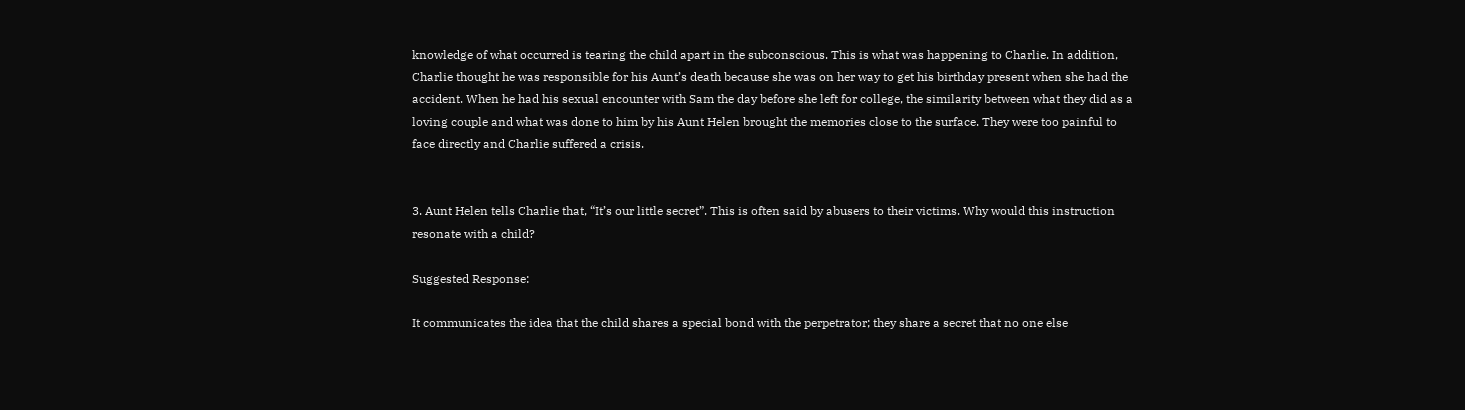knowledge of what occurred is tearing the child apart in the subconscious. This is what was happening to Charlie. In addition, Charlie thought he was responsible for his Aunt’s death because she was on her way to get his birthday present when she had the accident. When he had his sexual encounter with Sam the day before she left for college, the similarity between what they did as a loving couple and what was done to him by his Aunt Helen brought the memories close to the surface. They were too painful to face directly and Charlie suffered a crisis.


3. Aunt Helen tells Charlie that, “It’s our little secret”. This is often said by abusers to their victims. Why would this instruction resonate with a child?

Suggested Response:

It communicates the idea that the child shares a special bond with the perpetrator; they share a secret that no one else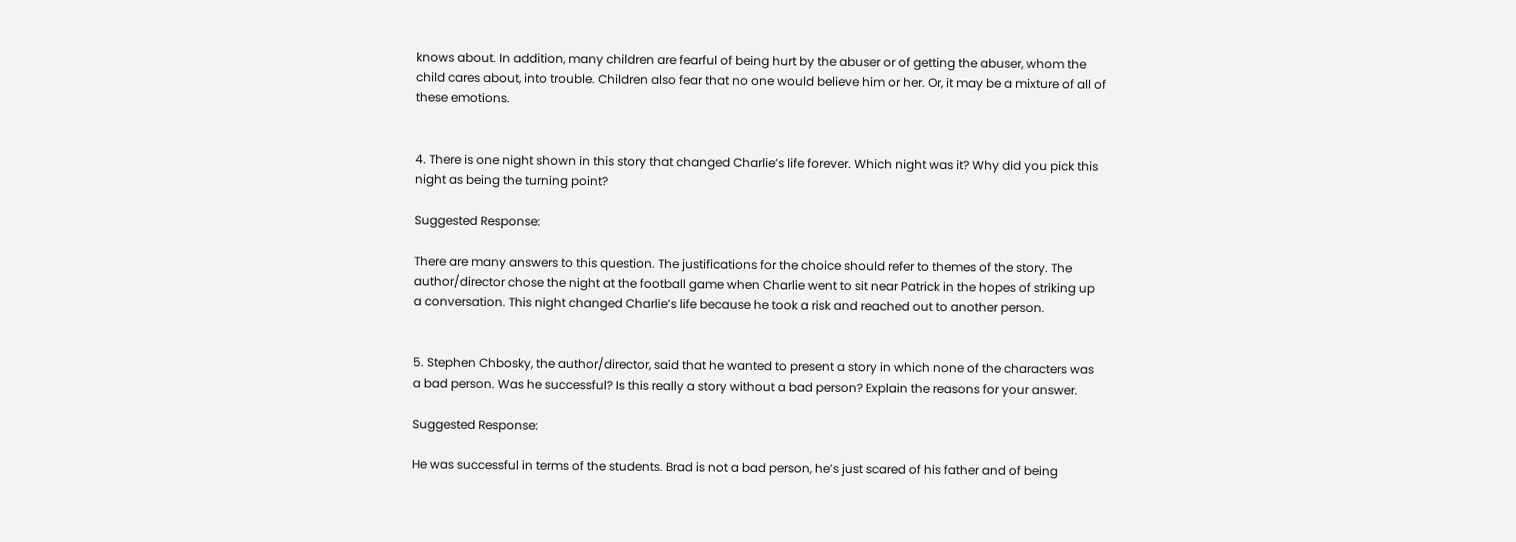knows about. In addition, many children are fearful of being hurt by the abuser or of getting the abuser, whom the child cares about, into trouble. Children also fear that no one would believe him or her. Or, it may be a mixture of all of these emotions.


4. There is one night shown in this story that changed Charlie’s life forever. Which night was it? Why did you pick this night as being the turning point?

Suggested Response:

There are many answers to this question. The justifications for the choice should refer to themes of the story. The author/director chose the night at the football game when Charlie went to sit near Patrick in the hopes of striking up a conversation. This night changed Charlie’s life because he took a risk and reached out to another person.


5. Stephen Chbosky, the author/director, said that he wanted to present a story in which none of the characters was a bad person. Was he successful? Is this really a story without a bad person? Explain the reasons for your answer.

Suggested Response:

He was successful in terms of the students. Brad is not a bad person, he’s just scared of his father and of being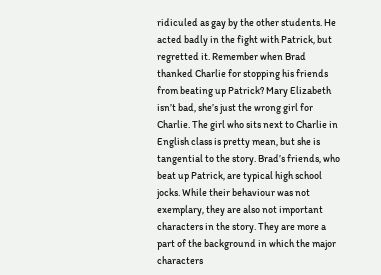ridiculed as gay by the other students. He acted badly in the fight with Patrick, but regretted it. Remember when Brad thanked Charlie for stopping his friends from beating up Patrick? Mary Elizabeth isn’t bad, she’s just the wrong girl for Charlie. The girl who sits next to Charlie in English class is pretty mean, but she is tangential to the story. Brad’s friends, who beat up Patrick, are typical high school jocks. While their behaviour was not exemplary, they are also not important characters in the story. They are more a part of the background in which the major characters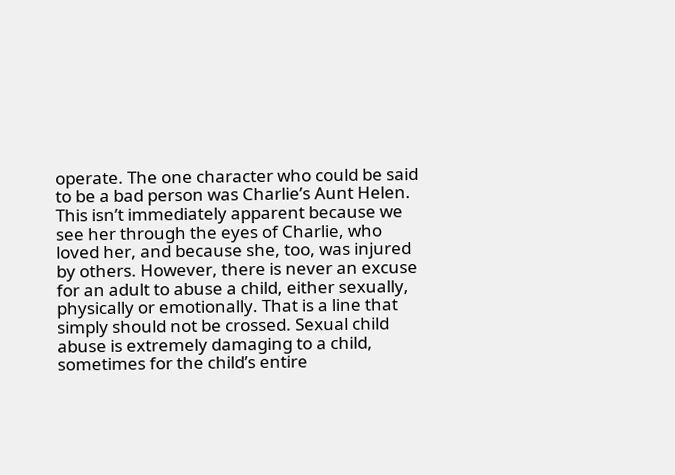operate. The one character who could be said to be a bad person was Charlie’s Aunt Helen. This isn’t immediately apparent because we see her through the eyes of Charlie, who loved her, and because she, too, was injured by others. However, there is never an excuse for an adult to abuse a child, either sexually, physically or emotionally. That is a line that simply should not be crossed. Sexual child abuse is extremely damaging to a child, sometimes for the child’s entire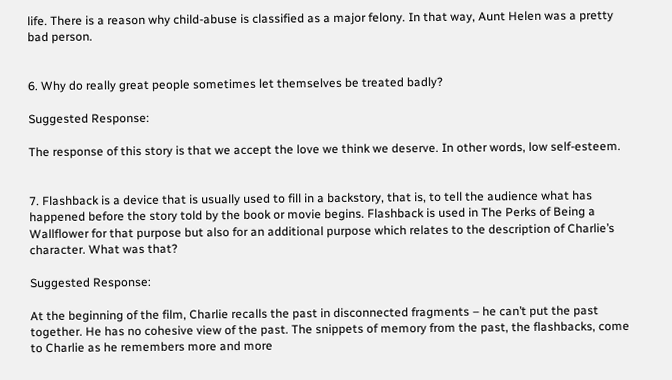life. There is a reason why child-abuse is classified as a major felony. In that way, Aunt Helen was a pretty bad person.


6. Why do really great people sometimes let themselves be treated badly?

Suggested Response:

The response of this story is that we accept the love we think we deserve. In other words, low self-esteem.


7. Flashback is a device that is usually used to fill in a backstory, that is, to tell the audience what has happened before the story told by the book or movie begins. Flashback is used in The Perks of Being a Wallflower for that purpose but also for an additional purpose which relates to the description of Charlie’s character. What was that?

Suggested Response:

At the beginning of the film, Charlie recalls the past in disconnected fragments – he can’t put the past together. He has no cohesive view of the past. The snippets of memory from the past, the flashbacks, come to Charlie as he remembers more and more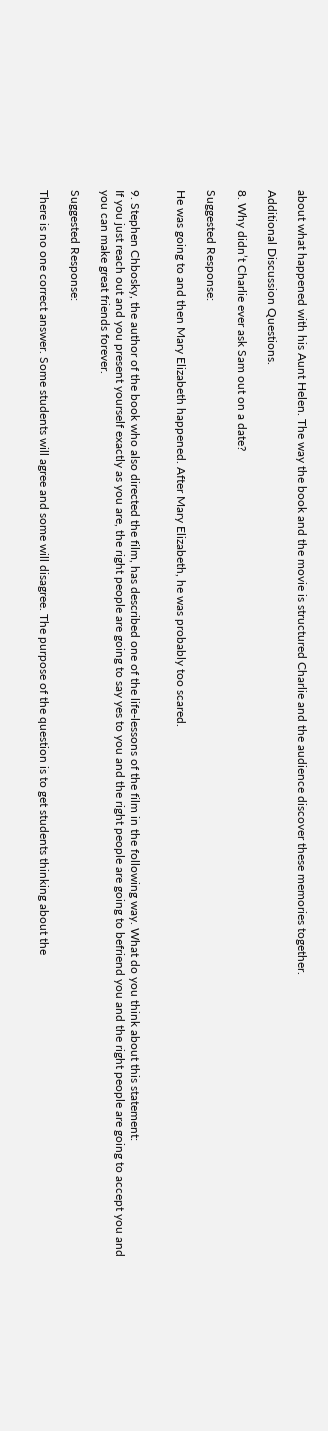about what happened with his Aunt Helen. The way the book and the movie is structured Charlie and the audience discover these memories together.

Additional Discussion Questions.

8. Why didn’t Charlie ever ask Sam out on a date?

Suggested Response:

He was going to and then Mary Elizabeth happened. After Mary Elizabeth, he was probably too scared.


9. Stephen Chbosky, the author of the book who also directed the film, has described one of the life-lessons of the film in the following way. What do you think about this statement:
If you just reach out and you present yourself exactly as you are, the right people are going to say yes to you and the right people are going to befriend you and the right people are going to accept you and you can make great friends forever.

Suggested Response:

There is no one correct answer. Some students will agree and some will disagree. The purpose of the question is to get students thinking about the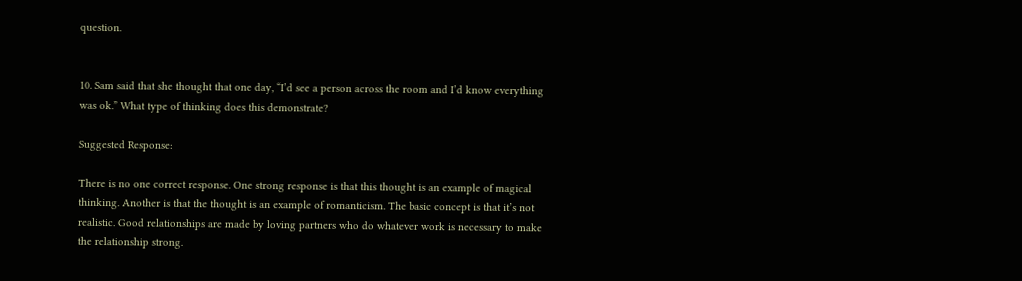question.


10. Sam said that she thought that one day, “I’d see a person across the room and I’d know everything was ok.” What type of thinking does this demonstrate?

Suggested Response:

There is no one correct response. One strong response is that this thought is an example of magical thinking. Another is that the thought is an example of romanticism. The basic concept is that it’s not realistic. Good relationships are made by loving partners who do whatever work is necessary to make the relationship strong.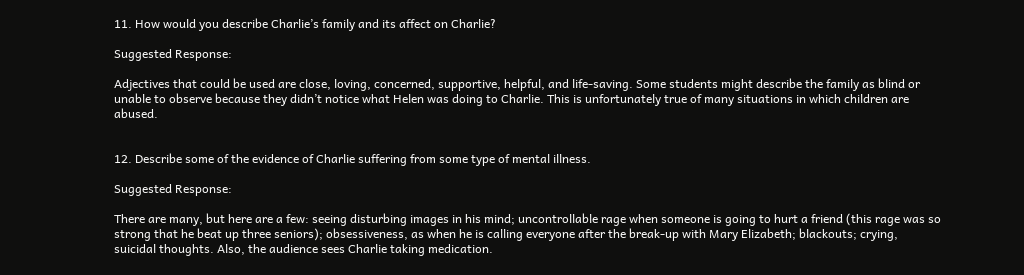11. How would you describe Charlie’s family and its affect on Charlie?

Suggested Response:

Adjectives that could be used are close, loving, concerned, supportive, helpful, and life-saving. Some students might describe the family as blind or unable to observe because they didn’t notice what Helen was doing to Charlie. This is unfortunately true of many situations in which children are abused.


12. Describe some of the evidence of Charlie suffering from some type of mental illness.

Suggested Response:

There are many, but here are a few: seeing disturbing images in his mind; uncontrollable rage when someone is going to hurt a friend (this rage was so strong that he beat up three seniors); obsessiveness, as when he is calling everyone after the break-up with Mary Elizabeth; blackouts; crying, suicidal thoughts. Also, the audience sees Charlie taking medication.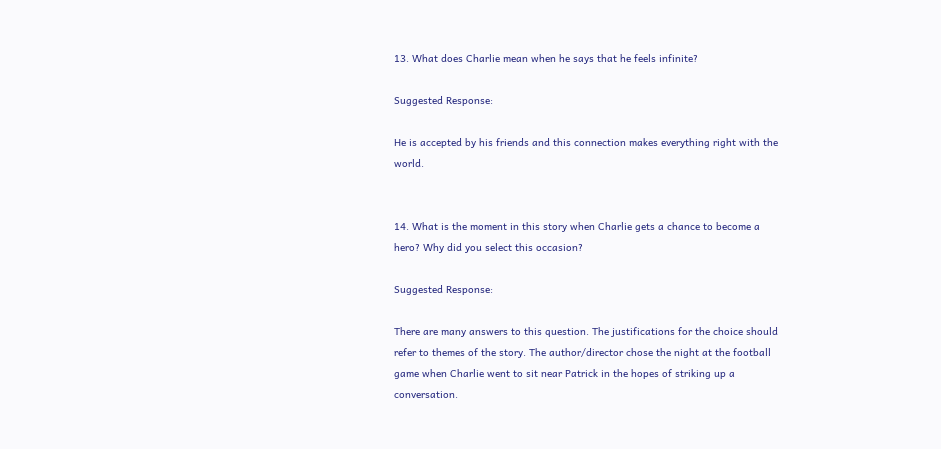13. What does Charlie mean when he says that he feels infinite?

Suggested Response:

He is accepted by his friends and this connection makes everything right with the world.


14. What is the moment in this story when Charlie gets a chance to become a hero? Why did you select this occasion?

Suggested Response:

There are many answers to this question. The justifications for the choice should refer to themes of the story. The author/director chose the night at the football game when Charlie went to sit near Patrick in the hopes of striking up a conversation.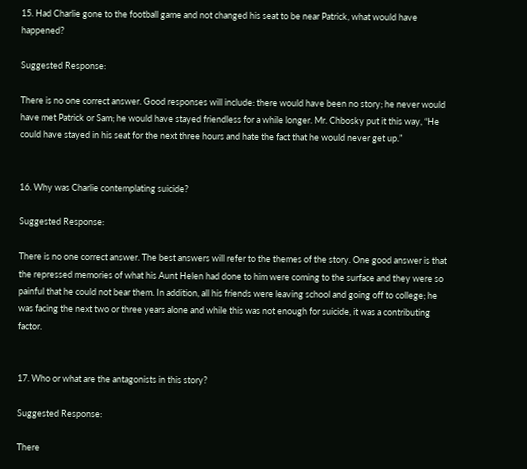15. Had Charlie gone to the football game and not changed his seat to be near Patrick, what would have happened?

Suggested Response:

There is no one correct answer. Good responses will include: there would have been no story; he never would have met Patrick or Sam; he would have stayed friendless for a while longer. Mr. Chbosky put it this way, “He could have stayed in his seat for the next three hours and hate the fact that he would never get up.”


16. Why was Charlie contemplating suicide?

Suggested Response:

There is no one correct answer. The best answers will refer to the themes of the story. One good answer is that the repressed memories of what his Aunt Helen had done to him were coming to the surface and they were so painful that he could not bear them. In addition, all his friends were leaving school and going off to college; he was facing the next two or three years alone and while this was not enough for suicide, it was a contributing factor.


17. Who or what are the antagonists in this story?

Suggested Response:

There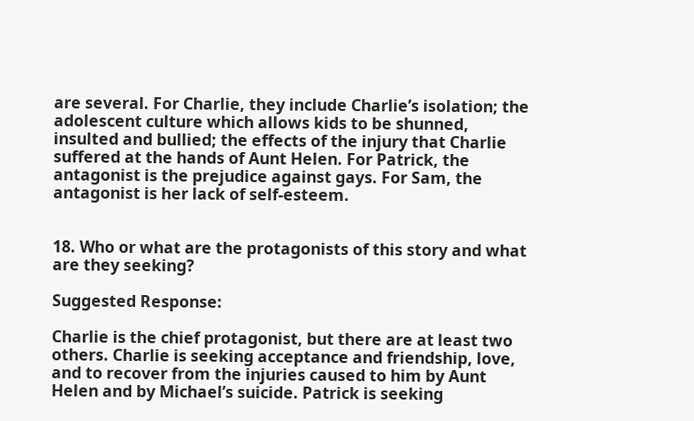are several. For Charlie, they include Charlie’s isolation; the adolescent culture which allows kids to be shunned, insulted and bullied; the effects of the injury that Charlie suffered at the hands of Aunt Helen. For Patrick, the antagonist is the prejudice against gays. For Sam, the antagonist is her lack of self-esteem.


18. Who or what are the protagonists of this story and what are they seeking?

Suggested Response:

Charlie is the chief protagonist, but there are at least two others. Charlie is seeking acceptance and friendship, love, and to recover from the injuries caused to him by Aunt Helen and by Michael’s suicide. Patrick is seeking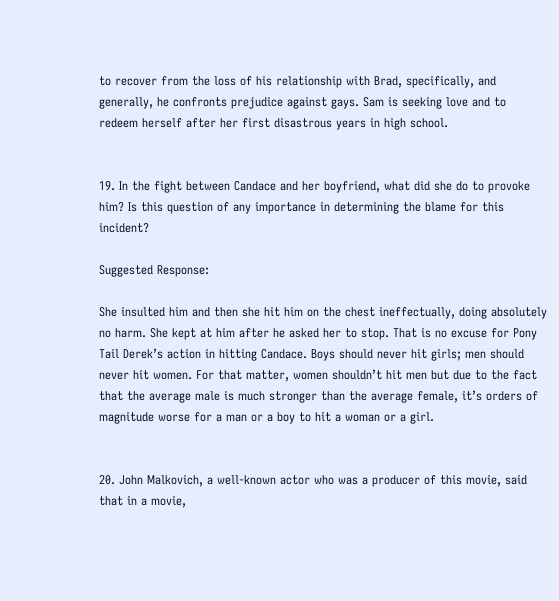to recover from the loss of his relationship with Brad, specifically, and generally, he confronts prejudice against gays. Sam is seeking love and to redeem herself after her first disastrous years in high school.


19. In the fight between Candace and her boyfriend, what did she do to provoke him? Is this question of any importance in determining the blame for this incident?

Suggested Response:

She insulted him and then she hit him on the chest ineffectually, doing absolutely no harm. She kept at him after he asked her to stop. That is no excuse for Pony Tail Derek’s action in hitting Candace. Boys should never hit girls; men should never hit women. For that matter, women shouldn’t hit men but due to the fact that the average male is much stronger than the average female, it’s orders of magnitude worse for a man or a boy to hit a woman or a girl.


20. John Malkovich, a well-known actor who was a producer of this movie, said that in a movie,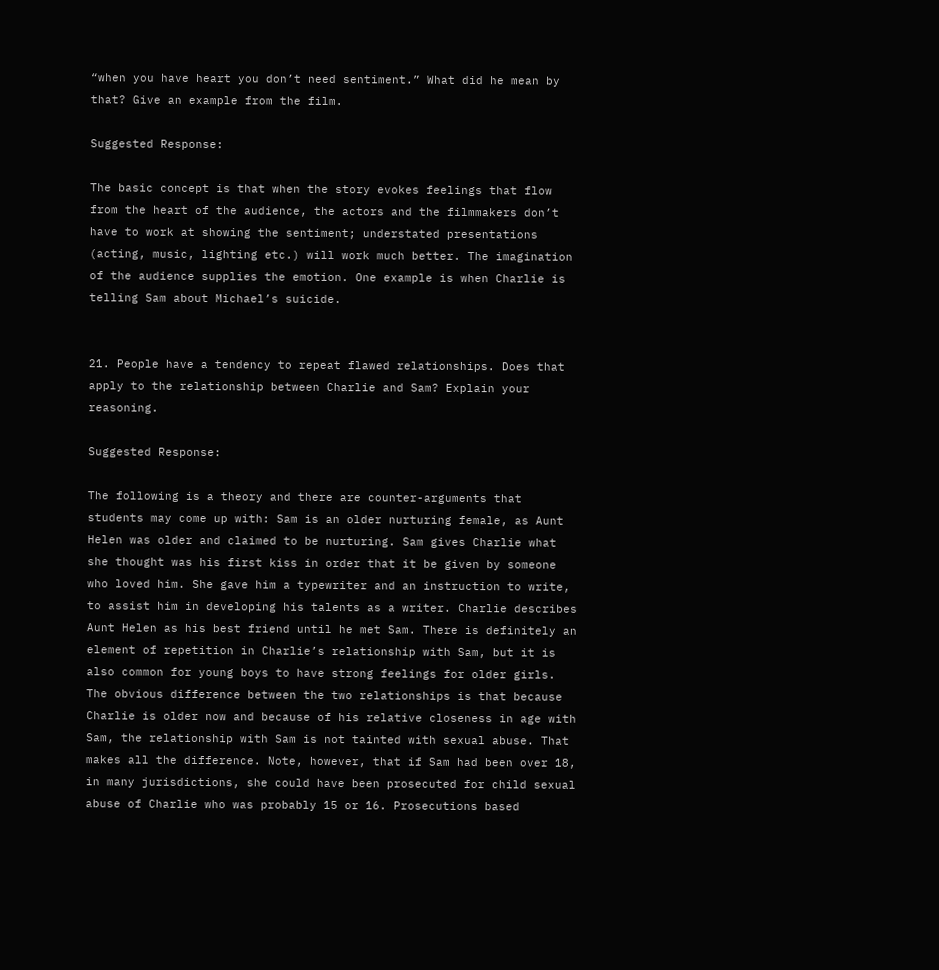“when you have heart you don’t need sentiment.” What did he mean by that? Give an example from the film.

Suggested Response:

The basic concept is that when the story evokes feelings that flow from the heart of the audience, the actors and the filmmakers don’t have to work at showing the sentiment; understated presentations (acting, music, lighting etc.) will work much better. The imagination of the audience supplies the emotion. One example is when Charlie is telling Sam about Michael’s suicide.


21. People have a tendency to repeat flawed relationships. Does that apply to the relationship between Charlie and Sam? Explain your reasoning.

Suggested Response:

The following is a theory and there are counter-arguments that students may come up with: Sam is an older nurturing female, as Aunt Helen was older and claimed to be nurturing. Sam gives Charlie what she thought was his first kiss in order that it be given by someone who loved him. She gave him a typewriter and an instruction to write, to assist him in developing his talents as a writer. Charlie describes Aunt Helen as his best friend until he met Sam. There is definitely an element of repetition in Charlie’s relationship with Sam, but it is also common for young boys to have strong feelings for older girls. The obvious difference between the two relationships is that because Charlie is older now and because of his relative closeness in age with Sam, the relationship with Sam is not tainted with sexual abuse. That makes all the difference. Note, however, that if Sam had been over 18, in many jurisdictions, she could have been prosecuted for child sexual abuse of Charlie who was probably 15 or 16. Prosecutions based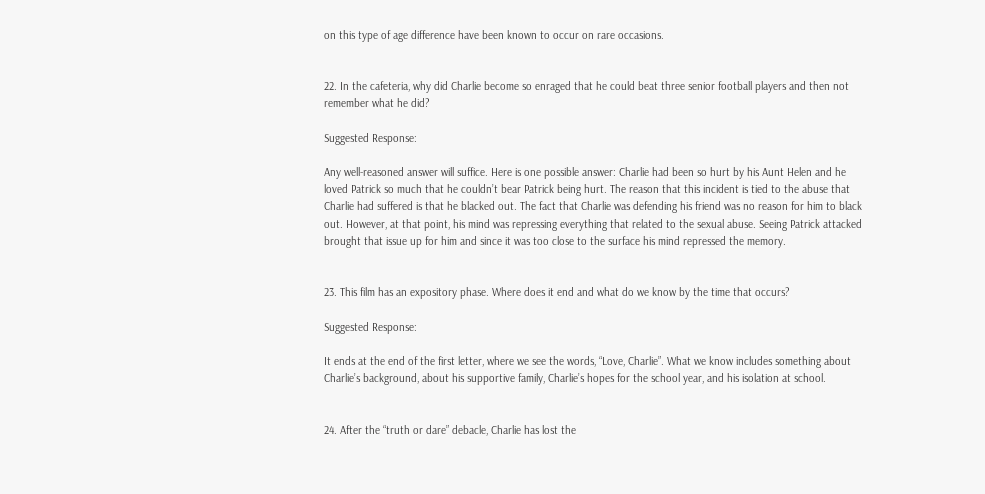on this type of age difference have been known to occur on rare occasions.


22. In the cafeteria, why did Charlie become so enraged that he could beat three senior football players and then not remember what he did?

Suggested Response:

Any well-reasoned answer will suffice. Here is one possible answer: Charlie had been so hurt by his Aunt Helen and he loved Patrick so much that he couldn’t bear Patrick being hurt. The reason that this incident is tied to the abuse that Charlie had suffered is that he blacked out. The fact that Charlie was defending his friend was no reason for him to black out. However, at that point, his mind was repressing everything that related to the sexual abuse. Seeing Patrick attacked brought that issue up for him and since it was too close to the surface his mind repressed the memory.


23. This film has an expository phase. Where does it end and what do we know by the time that occurs?

Suggested Response:

It ends at the end of the first letter, where we see the words, “Love, Charlie”. What we know includes something about Charlie’s background, about his supportive family, Charlie’s hopes for the school year, and his isolation at school.


24. After the “truth or dare” debacle, Charlie has lost the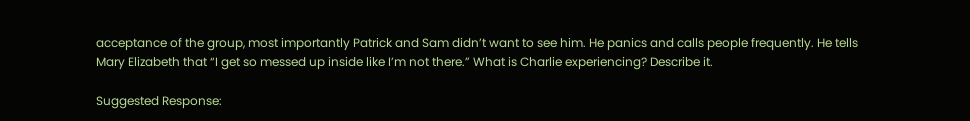acceptance of the group, most importantly Patrick and Sam didn’t want to see him. He panics and calls people frequently. He tells Mary Elizabeth that “I get so messed up inside like I’m not there.” What is Charlie experiencing? Describe it.

Suggested Response: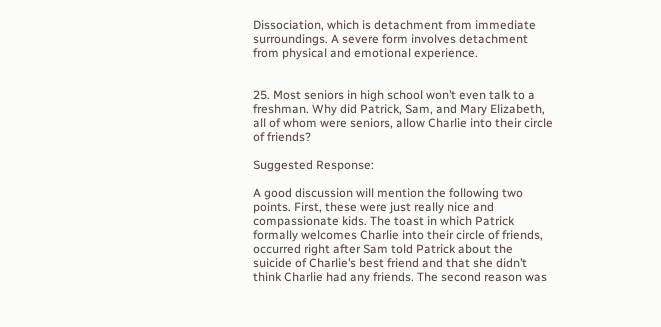Dissociation, which is detachment from immediate surroundings. A severe form involves detachment from physical and emotional experience.


25. Most seniors in high school won’t even talk to a freshman. Why did Patrick, Sam, and Mary Elizabeth, all of whom were seniors, allow Charlie into their circle of friends?

Suggested Response:

A good discussion will mention the following two points. First, these were just really nice and compassionate kids. The toast in which Patrick formally welcomes Charlie into their circle of friends, occurred right after Sam told Patrick about the suicide of Charlie’s best friend and that she didn’t think Charlie had any friends. The second reason was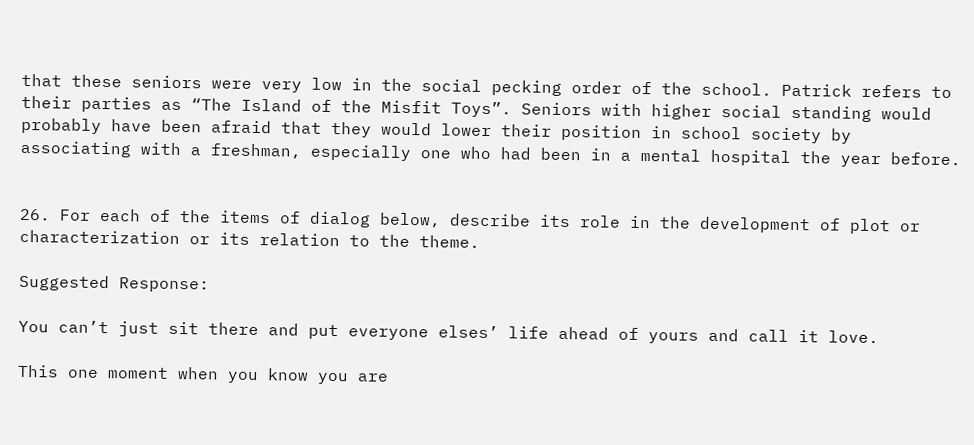that these seniors were very low in the social pecking order of the school. Patrick refers to their parties as “The Island of the Misfit Toys”. Seniors with higher social standing would probably have been afraid that they would lower their position in school society by associating with a freshman, especially one who had been in a mental hospital the year before.


26. For each of the items of dialog below, describe its role in the development of plot or characterization or its relation to the theme.

Suggested Response:

You can’t just sit there and put everyone elses’ life ahead of yours and call it love.

This one moment when you know you are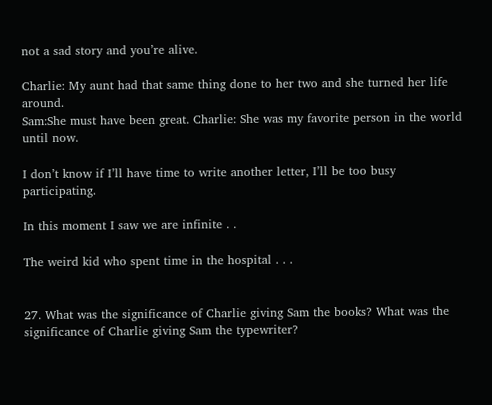not a sad story and you’re alive.

Charlie: My aunt had that same thing done to her two and she turned her life around.
Sam:She must have been great. Charlie: She was my favorite person in the world until now.

I don’t know if I’ll have time to write another letter, I’ll be too busy participating.

In this moment I saw we are infinite . .

The weird kid who spent time in the hospital . . .


27. What was the significance of Charlie giving Sam the books? What was the significance of Charlie giving Sam the typewriter?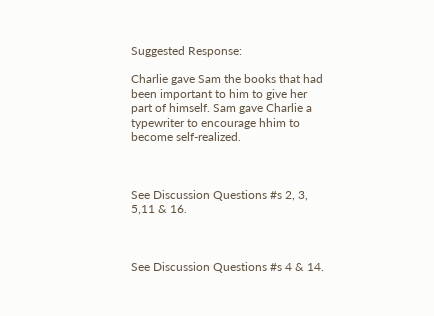Suggested Response:

Charlie gave Sam the books that had been important to him to give her part of himself. Sam gave Charlie a typewriter to encourage hhim to become self-realized.



See Discussion Questions #s 2, 3, 5,11 & 16.



See Discussion Questions #s 4 & 14.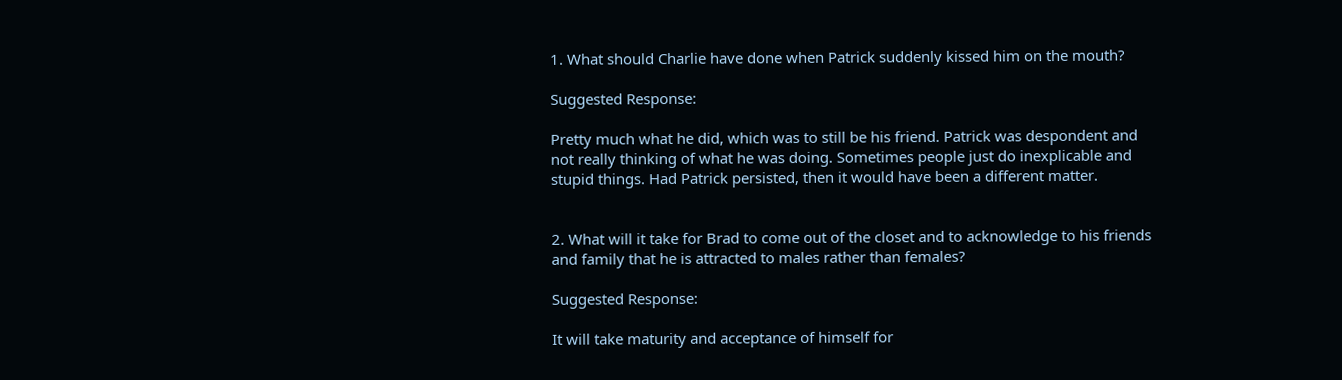1. What should Charlie have done when Patrick suddenly kissed him on the mouth?

Suggested Response:

Pretty much what he did, which was to still be his friend. Patrick was despondent and not really thinking of what he was doing. Sometimes people just do inexplicable and stupid things. Had Patrick persisted, then it would have been a different matter.


2. What will it take for Brad to come out of the closet and to acknowledge to his friends and family that he is attracted to males rather than females?

Suggested Response:

It will take maturity and acceptance of himself for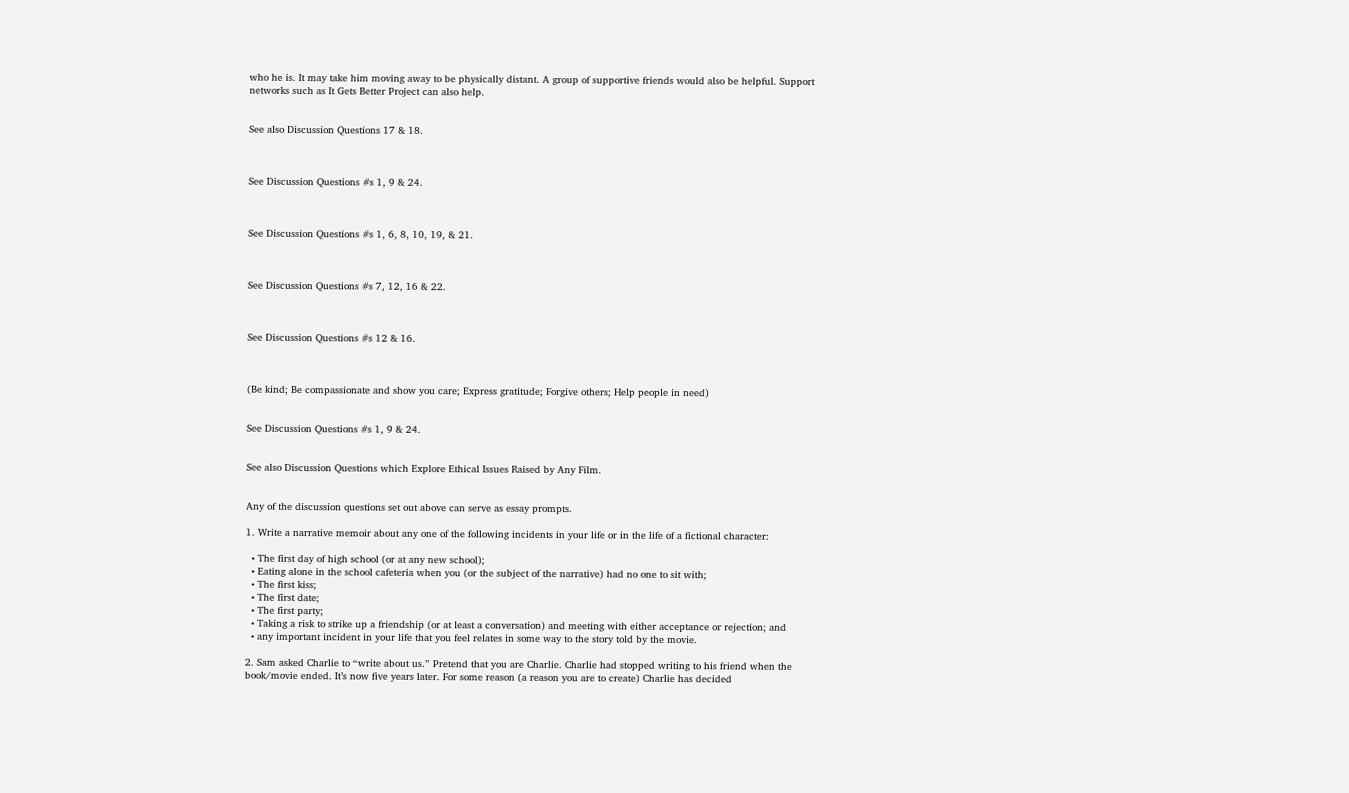who he is. It may take him moving away to be physically distant. A group of supportive friends would also be helpful. Support networks such as It Gets Better Project can also help.


See also Discussion Questions 17 & 18.



See Discussion Questions #s 1, 9 & 24.



See Discussion Questions #s 1, 6, 8, 10, 19, & 21.



See Discussion Questions #s 7, 12, 16 & 22.



See Discussion Questions #s 12 & 16.



(Be kind; Be compassionate and show you care; Express gratitude; Forgive others; Help people in need)


See Discussion Questions #s 1, 9 & 24.


See also Discussion Questions which Explore Ethical Issues Raised by Any Film.


Any of the discussion questions set out above can serve as essay prompts.

1. Write a narrative memoir about any one of the following incidents in your life or in the life of a fictional character:

  • The first day of high school (or at any new school);
  • Eating alone in the school cafeteria when you (or the subject of the narrative) had no one to sit with;
  • The first kiss;
  • The first date;
  • The first party;
  • Taking a risk to strike up a friendship (or at least a conversation) and meeting with either acceptance or rejection; and
  • any important incident in your life that you feel relates in some way to the story told by the movie.

2. Sam asked Charlie to “write about us.” Pretend that you are Charlie. Charlie had stopped writing to his friend when the book/movie ended. It’s now five years later. For some reason (a reason you are to create) Charlie has decided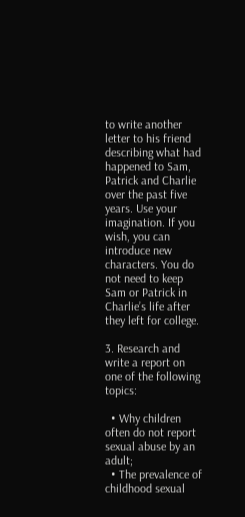to write another letter to his friend describing what had happened to Sam, Patrick and Charlie over the past five years. Use your imagination. If you wish, you can introduce new characters. You do not need to keep Sam or Patrick in Charlie’s life after they left for college.

3. Research and write a report on one of the following topics:

  • Why children often do not report sexual abuse by an adult;
  • The prevalence of childhood sexual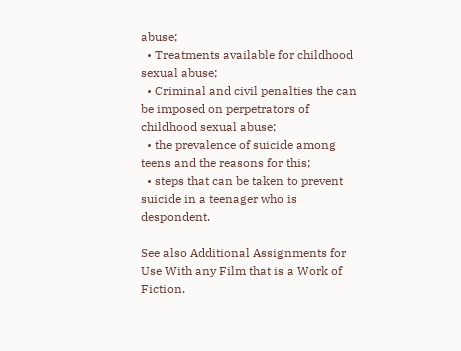abuse;
  • Treatments available for childhood sexual abuse;
  • Criminal and civil penalties the can be imposed on perpetrators of childhood sexual abuse;
  • the prevalence of suicide among teens and the reasons for this;
  • steps that can be taken to prevent suicide in a teenager who is despondent.

See also Additional Assignments for Use With any Film that is a Work of Fiction.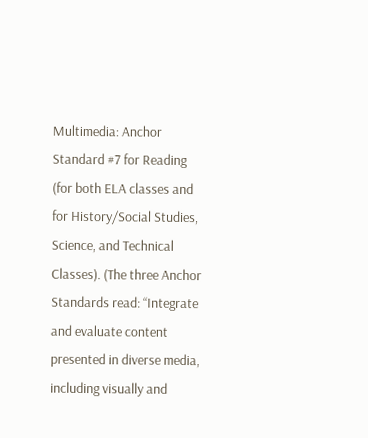Multimedia: Anchor Standard #7 for Reading (for both ELA classes and for History/Social Studies, Science, and Technical Classes). (The three Anchor Standards read: “Integrate and evaluate content presented in diverse media, including visually and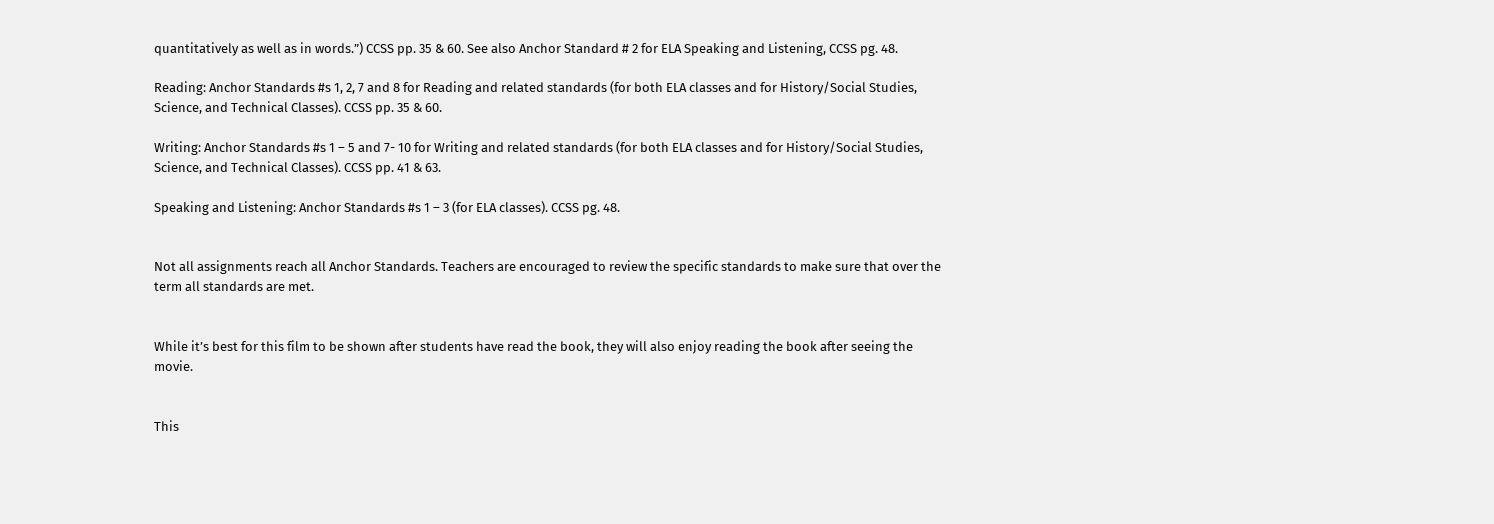quantitatively as well as in words.”) CCSS pp. 35 & 60. See also Anchor Standard # 2 for ELA Speaking and Listening, CCSS pg. 48.

Reading: Anchor Standards #s 1, 2, 7 and 8 for Reading and related standards (for both ELA classes and for History/Social Studies, Science, and Technical Classes). CCSS pp. 35 & 60.

Writing: Anchor Standards #s 1 – 5 and 7- 10 for Writing and related standards (for both ELA classes and for History/Social Studies, Science, and Technical Classes). CCSS pp. 41 & 63.

Speaking and Listening: Anchor Standards #s 1 – 3 (for ELA classes). CCSS pg. 48.


Not all assignments reach all Anchor Standards. Teachers are encouraged to review the specific standards to make sure that over the term all standards are met.


While it’s best for this film to be shown after students have read the book, they will also enjoy reading the book after seeing the movie.


This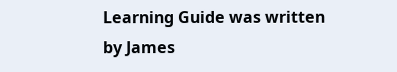Learning Guide was written by James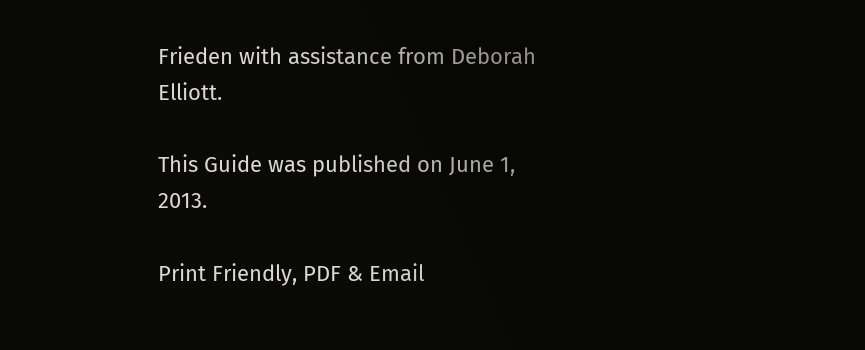Frieden with assistance from Deborah Elliott.

This Guide was published on June 1, 2013.

Print Friendly, PDF & Email